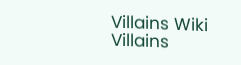Villains Wiki
Villains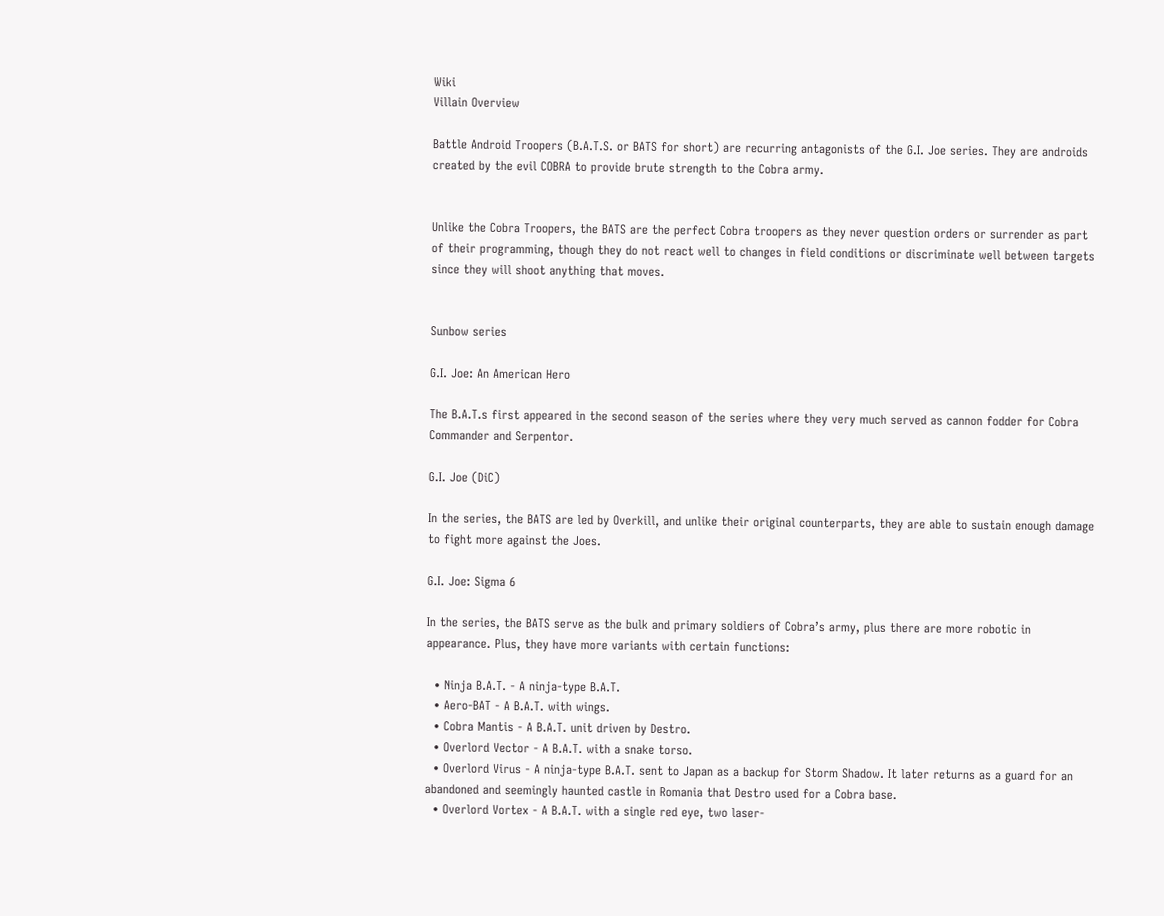Wiki
Villain Overview

Battle Android Troopers (B.A.T.S. or BATS for short) are recurring antagonists of the G.I. Joe series. They are androids created by the evil COBRA to provide brute strength to the Cobra army.


Unlike the Cobra Troopers, the BATS are the perfect Cobra troopers as they never question orders or surrender as part of their programming, though they do not react well to changes in field conditions or discriminate well between targets since they will shoot anything that moves.


Sunbow series

G.I. Joe: An American Hero

The B.A.T.s first appeared in the second season of the series where they very much served as cannon fodder for Cobra Commander and Serpentor.

G.I. Joe (DiC)

In the series, the BATS are led by Overkill, and unlike their original counterparts, they are able to sustain enough damage to fight more against the Joes.

G.I. Joe: Sigma 6

In the series, the BATS serve as the bulk and primary soldiers of Cobra’s army, plus there are more robotic in appearance. Plus, they have more variants with certain functions:

  • Ninja B.A.T. - A ninja-type B.A.T.
  • Aero-BAT - A B.A.T. with wings.
  • Cobra Mantis - A B.A.T. unit driven by Destro.
  • Overlord Vector - A B.A.T. with a snake torso.
  • Overlord Virus - A ninja-type B.A.T. sent to Japan as a backup for Storm Shadow. It later returns as a guard for an abandoned and seemingly haunted castle in Romania that Destro used for a Cobra base.
  • Overlord Vortex - A B.A.T. with a single red eye, two laser-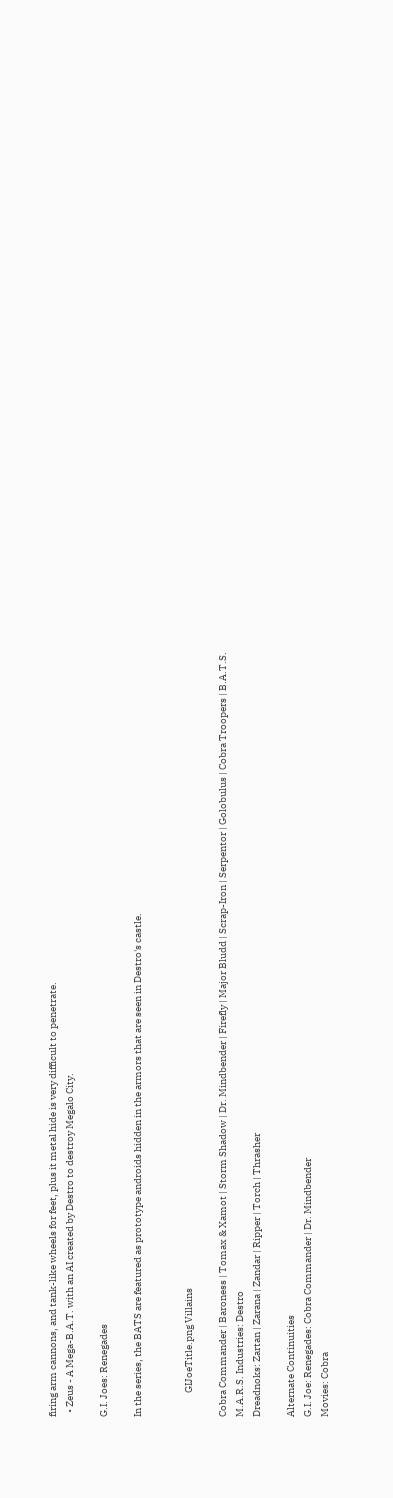firing arm cannons, and tank-like wheels for feet, plus it metal hide is very difficult to penetrate.
  • Zeus - A Mega-B.A.T. with an AI created by Destro to destroy Megalo City.

G.I. Joes: Renegades

In the series, the BATS are featured as prototype androids hidden in the armors that are seen in Destro's castle.


            GIJoeTitle.png Villains

Cobra Commander | Baroness | Tomax & Xamot | Storm Shadow | Dr. Mindbender | Firefly | Major Bludd | Scrap-Iron | Serpentor | Golobulus | Cobra Troopers | B.A.T.S.
M.A.R.S. Industries: Destro
Dreadnoks: Zartan | Zarana | Zandar | Ripper | Torch | Thrasher

Alternate Continuities
G.I. Joe: Renegades: Cobra Commander | Dr. Mindbender
Movies: Cobra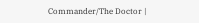Commander/The Doctor |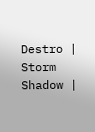Destro | Storm Shadow |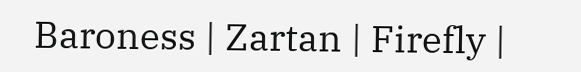Baroness | Zartan | Firefly |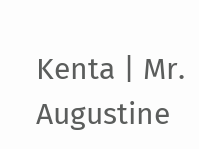Kenta | Mr. Augustine